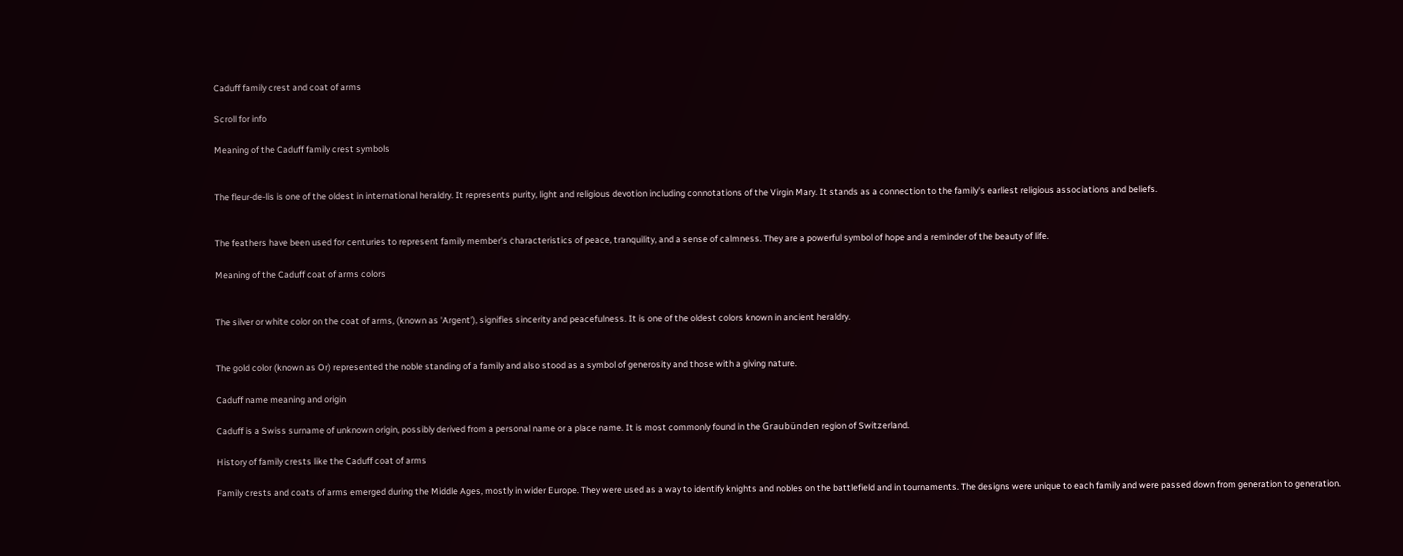Caduff family crest and coat of arms

Scroll for info

Meaning of the Caduff family crest symbols


The fleur-de-lis is one of the oldest in international heraldry. It represents purity, light and religious devotion including connotations of the Virgin Mary. It stands as a connection to the family's earliest religious associations and beliefs.


The feathers have been used for centuries to represent family member's characteristics of peace, tranquility, and a sense of calmness. They are a powerful symbol of hope and a reminder of the beauty of life.

Meaning of the Caduff coat of arms colors


The silver or white color on the coat of arms, (known as 'Argent'), signifies sincerity and peacefulness. It is one of the oldest colors known in ancient heraldry.


The gold color (known as Or) represented the noble standing of a family and also stood as a symbol of generosity and those with a giving nature.

Caduff name meaning and origin

Caduff is a Swiss surname of unknown origin, possibly derived from a personal name or a place name. It is most commonly found in the Graubünden region of Switzerland.

History of family crests like the Caduff coat of arms

Family crests and coats of arms emerged during the Middle Ages, mostly in wider Europe. They were used as a way to identify knights and nobles on the battlefield and in tournaments. The designs were unique to each family and were passed down from generation to generation.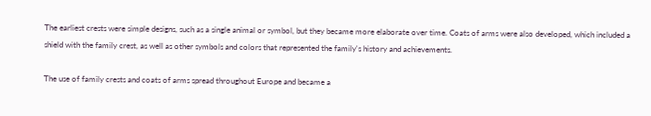The earliest crests were simple designs, such as a single animal or symbol, but they became more elaborate over time. Coats of arms were also developed, which included a shield with the family crest, as well as other symbols and colors that represented the family's history and achievements.

The use of family crests and coats of arms spread throughout Europe and became a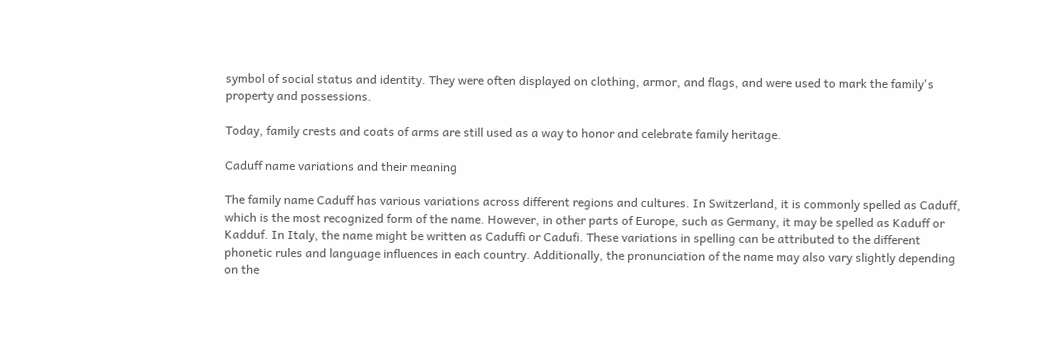symbol of social status and identity. They were often displayed on clothing, armor, and flags, and were used to mark the family's property and possessions.

Today, family crests and coats of arms are still used as a way to honor and celebrate family heritage.

Caduff name variations and their meaning

The family name Caduff has various variations across different regions and cultures. In Switzerland, it is commonly spelled as Caduff, which is the most recognized form of the name. However, in other parts of Europe, such as Germany, it may be spelled as Kaduff or Kadduf. In Italy, the name might be written as Caduffi or Cadufi. These variations in spelling can be attributed to the different phonetic rules and language influences in each country. Additionally, the pronunciation of the name may also vary slightly depending on the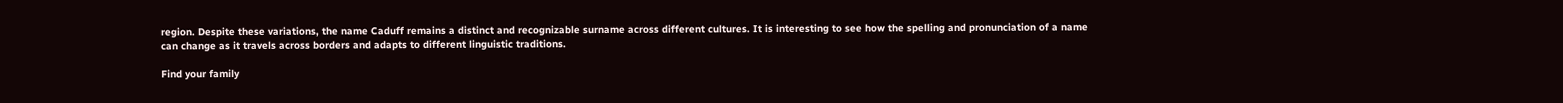region. Despite these variations, the name Caduff remains a distinct and recognizable surname across different cultures. It is interesting to see how the spelling and pronunciation of a name can change as it travels across borders and adapts to different linguistic traditions.

Find your family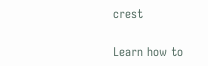crest

Learn how to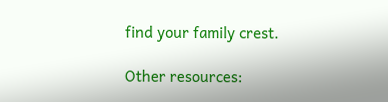find your family crest.

Other resources: